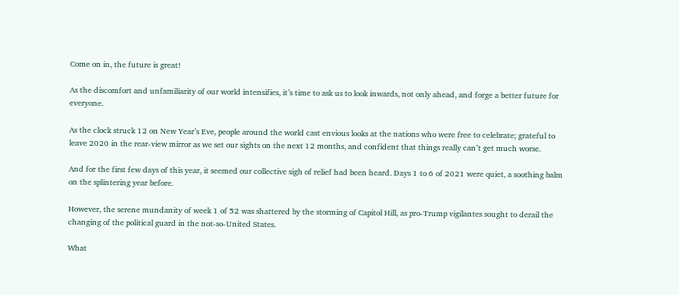Come on in, the future is great!

As the discomfort and unfamiliarity of our world intensifies, it’s time to ask us to look inwards, not only ahead, and forge a better future for everyone.

As the clock struck 12 on New Year’s Eve, people around the world cast envious looks at the nations who were free to celebrate; grateful to leave 2020 in the rear-view mirror as we set our sights on the next 12 months, and confident that things really can’t get much worse.

And for the first few days of this year, it seemed our collective sigh of relief had been heard. Days 1 to 6 of 2021 were quiet, a soothing balm on the splintering year before.

However, the serene mundanity of week 1 of 52 was shattered by the storming of Capitol Hill, as pro-Trump vigilantes sought to derail the changing of the political guard in the not-so-United States.

What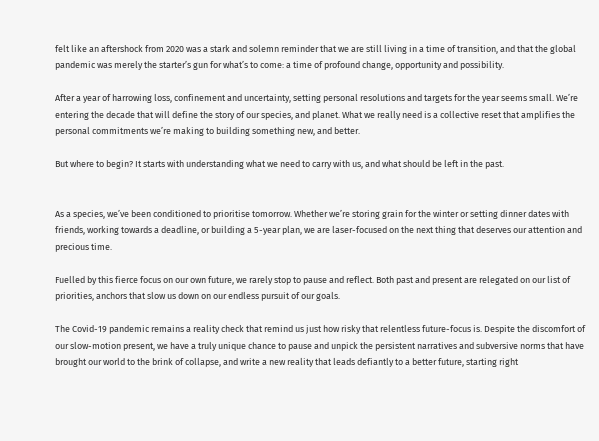felt like an aftershock from 2020 was a stark and solemn reminder that we are still living in a time of transition, and that the global pandemic was merely the starter’s gun for what’s to come: a time of profound change, opportunity and possibility.

After a year of harrowing loss, confinement and uncertainty, setting personal resolutions and targets for the year seems small. We’re entering the decade that will define the story of our species, and planet. What we really need is a collective reset that amplifies the personal commitments we’re making to building something new, and better.

But where to begin? It starts with understanding what we need to carry with us, and what should be left in the past.


As a species, we’ve been conditioned to prioritise tomorrow. Whether we’re storing grain for the winter or setting dinner dates with friends, working towards a deadline, or building a 5-year plan, we are laser-focused on the next thing that deserves our attention and precious time.

Fuelled by this fierce focus on our own future, we rarely stop to pause and reflect. Both past and present are relegated on our list of priorities, anchors that slow us down on our endless pursuit of our goals.

The Covid-19 pandemic remains a reality check that remind us just how risky that relentless future-focus is. Despite the discomfort of our slow-motion present, we have a truly unique chance to pause and unpick the persistent narratives and subversive norms that have brought our world to the brink of collapse, and write a new reality that leads defiantly to a better future, starting right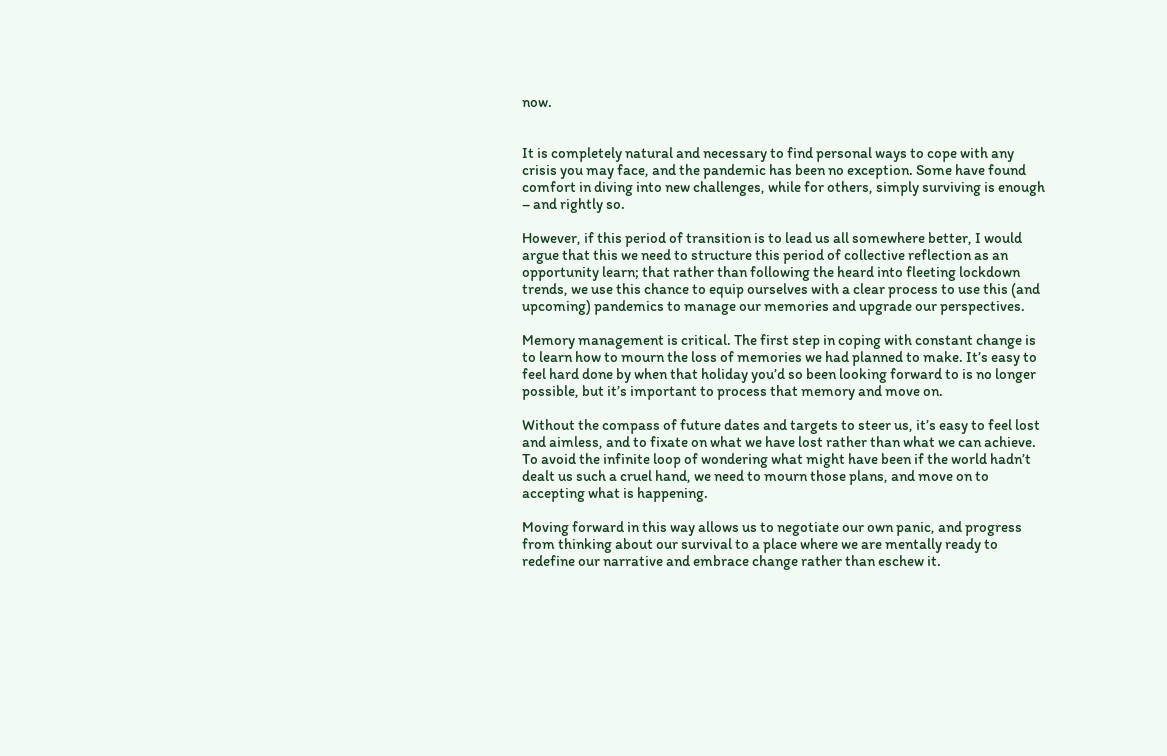now.


It is completely natural and necessary to find personal ways to cope with any crisis you may face, and the pandemic has been no exception. Some have found comfort in diving into new challenges, while for others, simply surviving is enough – and rightly so.

However, if this period of transition is to lead us all somewhere better, I would argue that this we need to structure this period of collective reflection as an opportunity learn; that rather than following the heard into fleeting lockdown trends, we use this chance to equip ourselves with a clear process to use this (and upcoming) pandemics to manage our memories and upgrade our perspectives.

Memory management is critical. The first step in coping with constant change is to learn how to mourn the loss of memories we had planned to make. It’s easy to feel hard done by when that holiday you’d so been looking forward to is no longer possible, but it’s important to process that memory and move on.

Without the compass of future dates and targets to steer us, it’s easy to feel lost and aimless, and to fixate on what we have lost rather than what we can achieve. To avoid the infinite loop of wondering what might have been if the world hadn’t dealt us such a cruel hand, we need to mourn those plans, and move on to accepting what is happening.

Moving forward in this way allows us to negotiate our own panic, and progress from thinking about our survival to a place where we are mentally ready to redefine our narrative and embrace change rather than eschew it.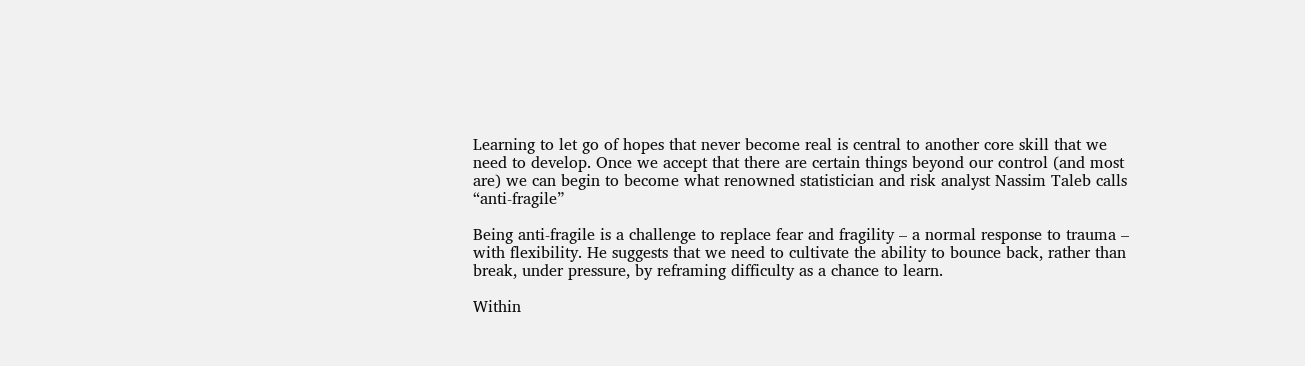Learning to let go of hopes that never become real is central to another core skill that we need to develop. Once we accept that there are certain things beyond our control (and most are) we can begin to become what renowned statistician and risk analyst Nassim Taleb calls “anti-fragile”

Being anti-fragile is a challenge to replace fear and fragility – a normal response to trauma – with flexibility. He suggests that we need to cultivate the ability to bounce back, rather than break, under pressure, by reframing difficulty as a chance to learn.

Within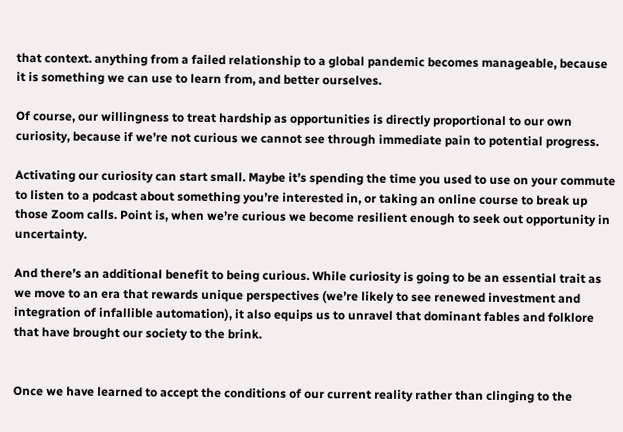that context. anything from a failed relationship to a global pandemic becomes manageable, because it is something we can use to learn from, and better ourselves.

Of course, our willingness to treat hardship as opportunities is directly proportional to our own curiosity, because if we’re not curious we cannot see through immediate pain to potential progress.

Activating our curiosity can start small. Maybe it’s spending the time you used to use on your commute to listen to a podcast about something you’re interested in, or taking an online course to break up those Zoom calls. Point is, when we’re curious we become resilient enough to seek out opportunity in uncertainty.

And there’s an additional benefit to being curious. While curiosity is going to be an essential trait as we move to an era that rewards unique perspectives (we’re likely to see renewed investment and integration of infallible automation), it also equips us to unravel that dominant fables and folklore that have brought our society to the brink.


Once we have learned to accept the conditions of our current reality rather than clinging to the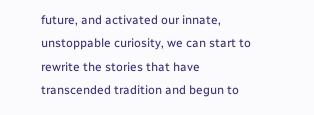future, and activated our innate, unstoppable curiosity, we can start to rewrite the stories that have transcended tradition and begun to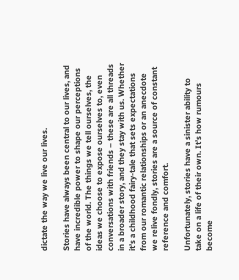dictate the way we live our lives.

Stories have always been central to our lives, and have incredible power to shape our perceptions of the world. The things we tell ourselves, the ideas we choose to expose ourselves to, even conversations with friends – these are all threads in a broader story, and they stay with us. Whether it’s a childhood fairy-tale that sets expectations from our romantic relationships or an anecdote we relive fondly, stories are a source of constant reference and comfort.

Unfortunately, stories have a sinister ability to take on a life of their own. It’s how rumours become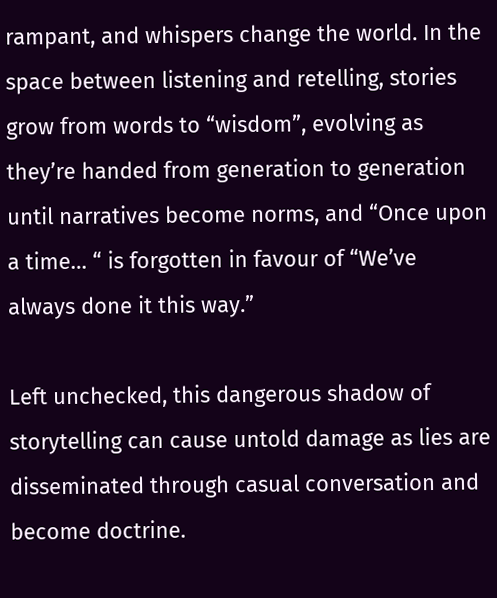rampant, and whispers change the world. In the space between listening and retelling, stories grow from words to “wisdom”, evolving as they’re handed from generation to generation until narratives become norms, and “Once upon a time… “ is forgotten in favour of “We’ve always done it this way.”

Left unchecked, this dangerous shadow of storytelling can cause untold damage as lies are disseminated through casual conversation and become doctrine.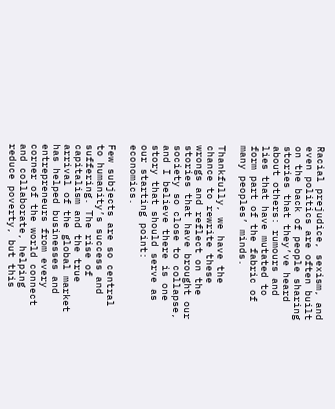Racial prejudice, sexism, and even politics are often built on the back of people sharing stories that they’ve heard about others: rumours and lies that have mutated to form part of the fabric of many peoples’ minds.

Thankfully, we have the chance to rewrite these wrongs and reflect on the stories that have brought our society so close to collapse, and I believe there is one story that should serve as our starting point: economics.

Few subjects are so central to humanity’s success and suffering. The rise of capitalism and the true arrival of the global market has helped businesses and entrepreneurs from every corner of the world connect and collaborate, helping reduce poverty, but this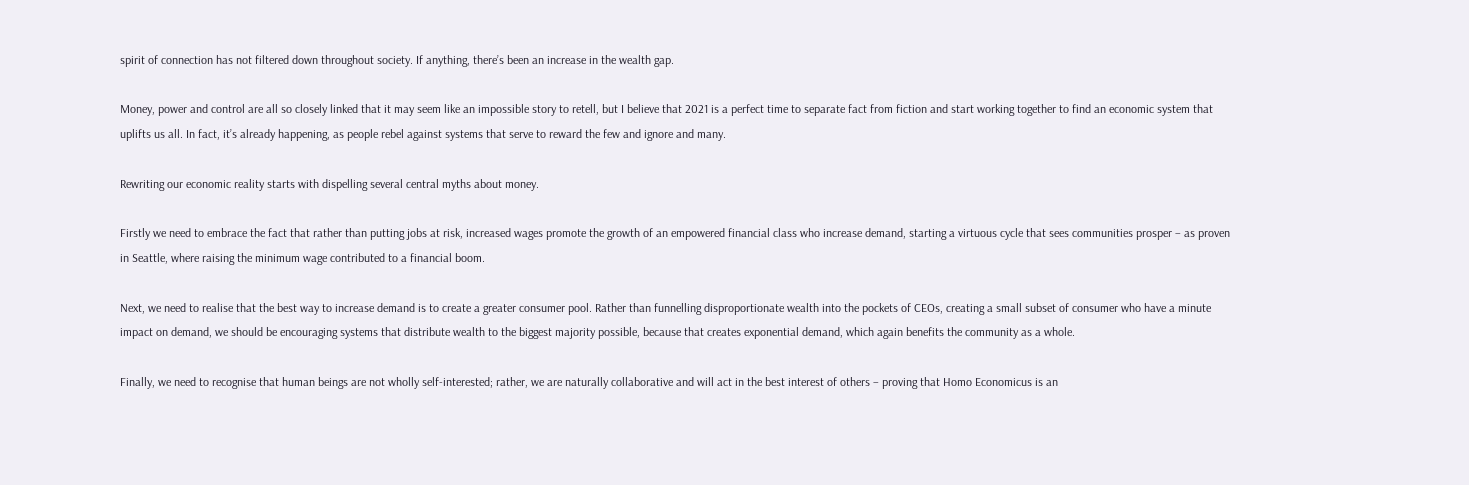spirit of connection has not filtered down throughout society. If anything, there’s been an increase in the wealth gap.

Money, power and control are all so closely linked that it may seem like an impossible story to retell, but I believe that 2021 is a perfect time to separate fact from fiction and start working together to find an economic system that uplifts us all. In fact, it’s already happening, as people rebel against systems that serve to reward the few and ignore and many.

Rewriting our economic reality starts with dispelling several central myths about money.

Firstly we need to embrace the fact that rather than putting jobs at risk, increased wages promote the growth of an empowered financial class who increase demand, starting a virtuous cycle that sees communities prosper – as proven in Seattle, where raising the minimum wage contributed to a financial boom.

Next, we need to realise that the best way to increase demand is to create a greater consumer pool. Rather than funnelling disproportionate wealth into the pockets of CEOs, creating a small subset of consumer who have a minute impact on demand, we should be encouraging systems that distribute wealth to the biggest majority possible, because that creates exponential demand, which again benefits the community as a whole.

Finally, we need to recognise that human beings are not wholly self-interested; rather, we are naturally collaborative and will act in the best interest of others – proving that Homo Economicus is an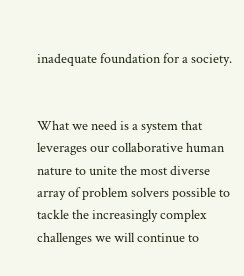inadequate foundation for a society.


What we need is a system that leverages our collaborative human nature to unite the most diverse array of problem solvers possible to tackle the increasingly complex challenges we will continue to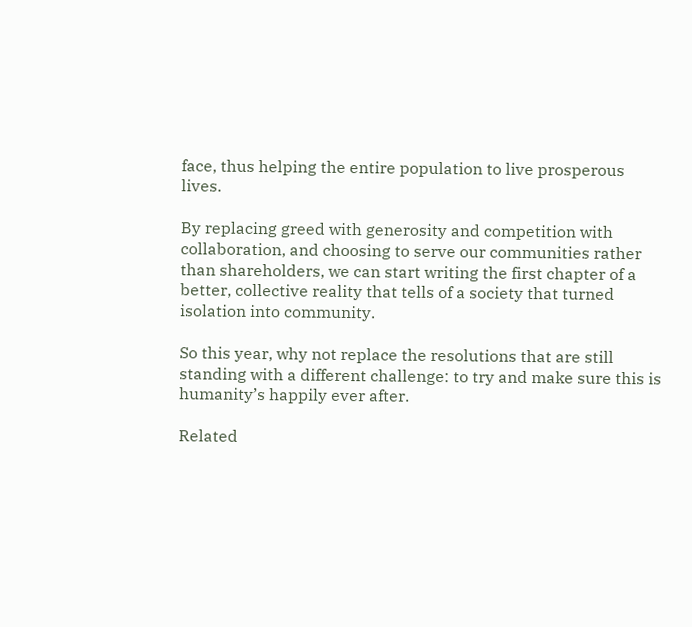face, thus helping the entire population to live prosperous lives.

By replacing greed with generosity and competition with collaboration, and choosing to serve our communities rather than shareholders, we can start writing the first chapter of a better, collective reality that tells of a society that turned isolation into community.

So this year, why not replace the resolutions that are still standing with a different challenge: to try and make sure this is humanity’s happily ever after.

Related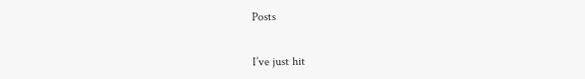Posts


I’ve just hit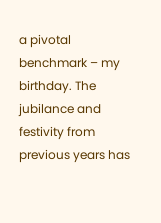a pivotal benchmark – my birthday. The jubilance and festivity from previous years has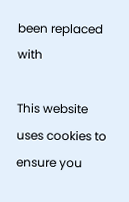been replaced with

This website uses cookies to ensure you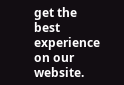get the best experience on our website.